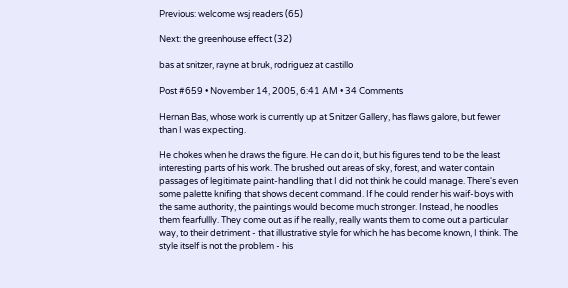Previous: welcome wsj readers (65)

Next: the greenhouse effect (32)

bas at snitzer, rayne at bruk, rodriguez at castillo

Post #659 • November 14, 2005, 6:41 AM • 34 Comments

Hernan Bas, whose work is currently up at Snitzer Gallery, has flaws galore, but fewer than I was expecting.

He chokes when he draws the figure. He can do it, but his figures tend to be the least interesting parts of his work. The brushed out areas of sky, forest, and water contain passages of legitimate paint-handling that I did not think he could manage. There's even some palette knifing that shows decent command. If he could render his waif-boys with the same authority, the paintings would become much stronger. Instead, he noodles them fearfullly. They come out as if he really, really wants them to come out a particular way, to their detriment - that illustrative style for which he has become known, I think. The style itself is not the problem - his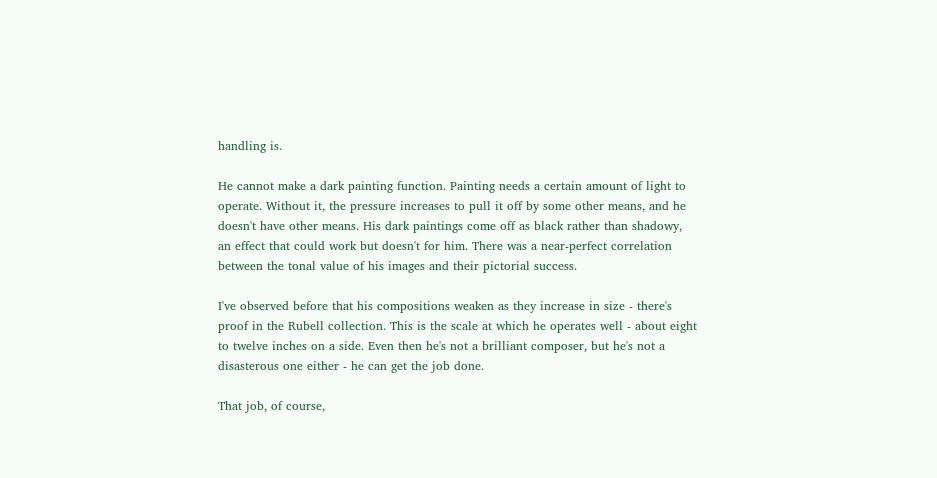handling is.

He cannot make a dark painting function. Painting needs a certain amount of light to operate. Without it, the pressure increases to pull it off by some other means, and he doesn't have other means. His dark paintings come off as black rather than shadowy, an effect that could work but doesn't for him. There was a near-perfect correlation between the tonal value of his images and their pictorial success.

I've observed before that his compositions weaken as they increase in size - there's proof in the Rubell collection. This is the scale at which he operates well - about eight to twelve inches on a side. Even then he's not a brilliant composer, but he's not a disasterous one either - he can get the job done.

That job, of course,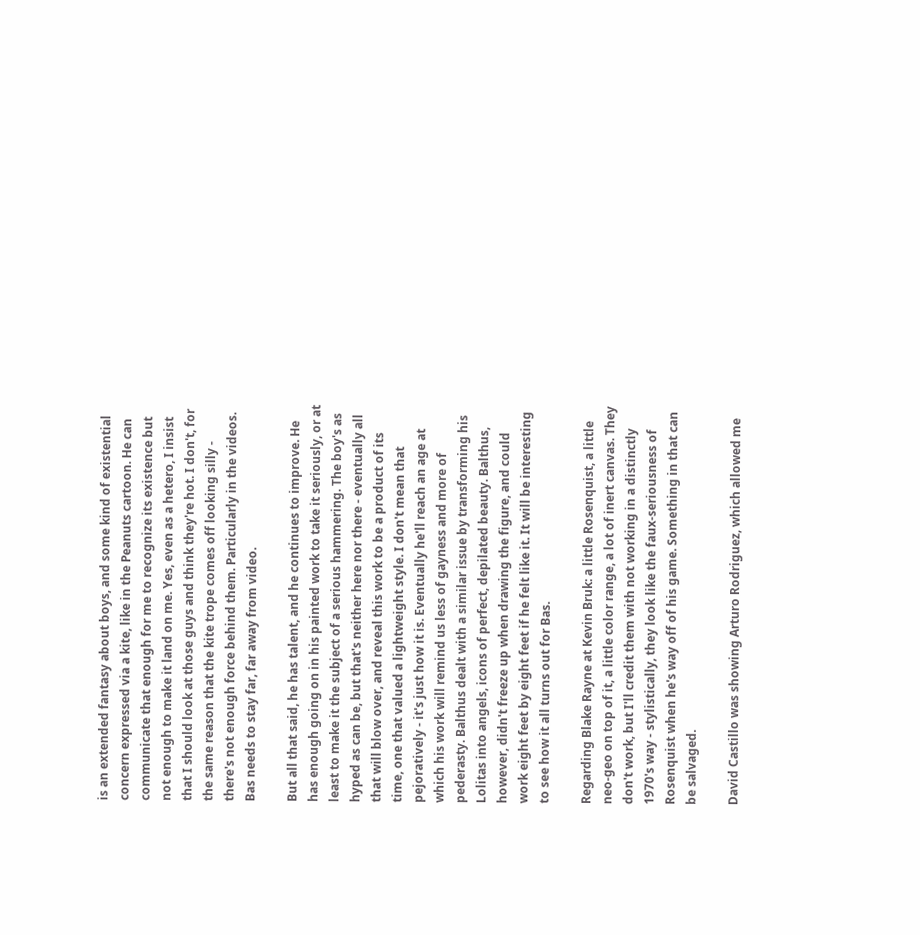is an extended fantasy about boys, and some kind of existential concern expressed via a kite, like in the Peanuts cartoon. He can communicate that enough for me to recognize its existence but not enough to make it land on me. Yes, even as a hetero, I insist that I should look at those guys and think they're hot. I don't, for the same reason that the kite trope comes off looking silly - there's not enough force behind them. Particularly in the videos. Bas needs to stay far, far away from video.

But all that said, he has talent, and he continues to improve. He has enough going on in his painted work to take it seriously, or at least to make it the subject of a serious hammering. The boy's as hyped as can be, but that's neither here nor there - eventually all that will blow over, and reveal this work to be a product of its time, one that valued a lightweight style. I don't mean that pejoratively - it's just how it is. Eventually he'll reach an age at which his work will remind us less of gayness and more of pederasty. Balthus dealt with a similar issue by transforming his Lolitas into angels, icons of perfect, depilated beauty. Balthus, however, didn't freeze up when drawing the figure, and could work eight feet by eight feet if he felt like it. It will be interesting to see how it all turns out for Bas.

Regarding Blake Rayne at Kevin Bruk: a little Rosenquist, a little neo-geo on top of it, a little color range, a lot of inert canvas. They don't work, but I'll credit them with not working in a distinctly 1970's way - stylistically, they look like the faux-seriousness of Rosenquist when he's way off of his game. Something in that can be salvaged.

David Castillo was showing Arturo Rodriguez, which allowed me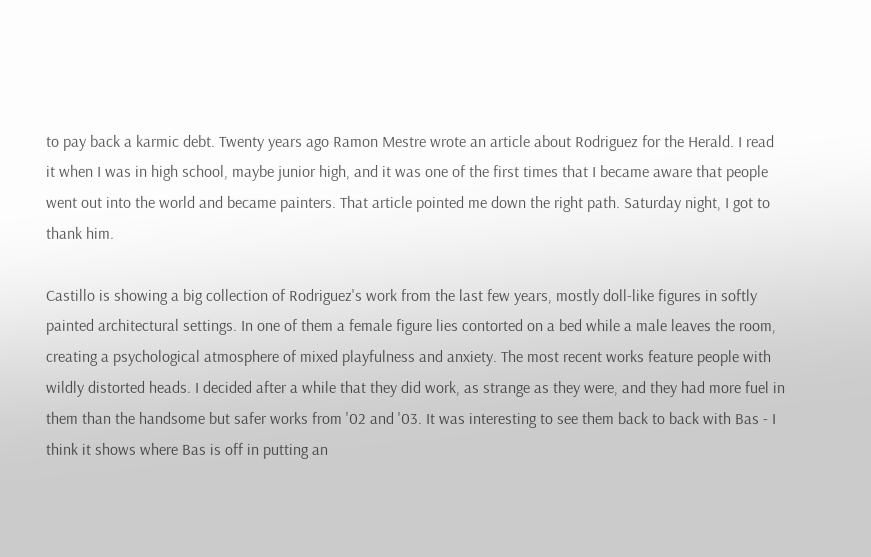to pay back a karmic debt. Twenty years ago Ramon Mestre wrote an article about Rodriguez for the Herald. I read it when I was in high school, maybe junior high, and it was one of the first times that I became aware that people went out into the world and became painters. That article pointed me down the right path. Saturday night, I got to thank him.

Castillo is showing a big collection of Rodriguez's work from the last few years, mostly doll-like figures in softly painted architectural settings. In one of them a female figure lies contorted on a bed while a male leaves the room, creating a psychological atmosphere of mixed playfulness and anxiety. The most recent works feature people with wildly distorted heads. I decided after a while that they did work, as strange as they were, and they had more fuel in them than the handsome but safer works from '02 and '03. It was interesting to see them back to back with Bas - I think it shows where Bas is off in putting an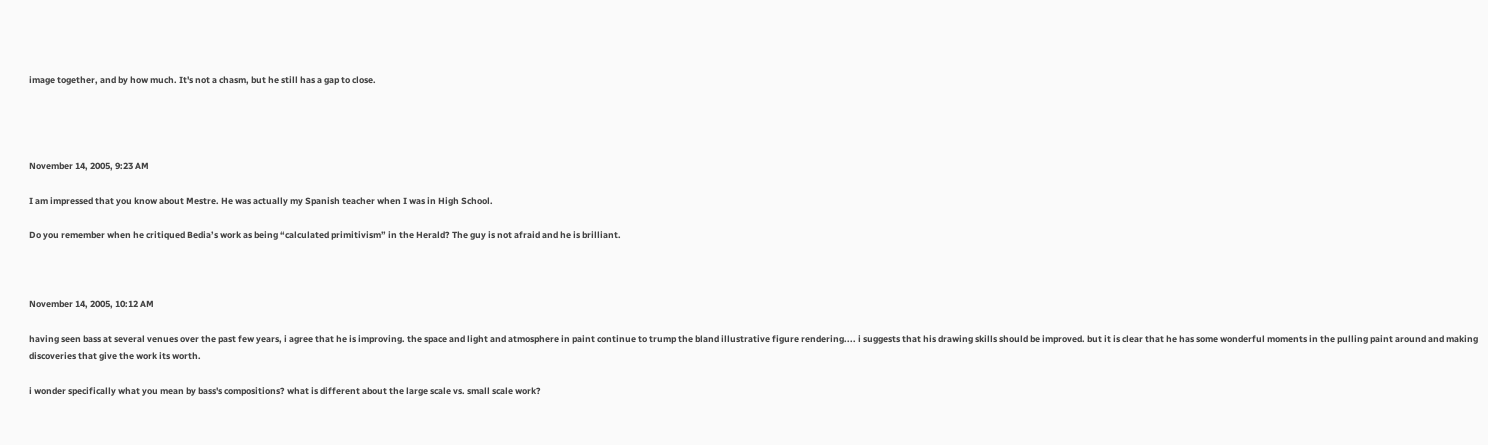image together, and by how much. It's not a chasm, but he still has a gap to close.




November 14, 2005, 9:23 AM

I am impressed that you know about Mestre. He was actually my Spanish teacher when I was in High School.

Do you remember when he critiqued Bedia’s work as being “calculated primitivism” in the Herald? The guy is not afraid and he is brilliant.



November 14, 2005, 10:12 AM

having seen bass at several venues over the past few years, i agree that he is improving. the space and light and atmosphere in paint continue to trump the bland illustrative figure rendering.... i suggests that his drawing skills should be improved. but it is clear that he has some wonderful moments in the pulling paint around and making discoveries that give the work its worth.

i wonder specifically what you mean by bass's compositions? what is different about the large scale vs. small scale work?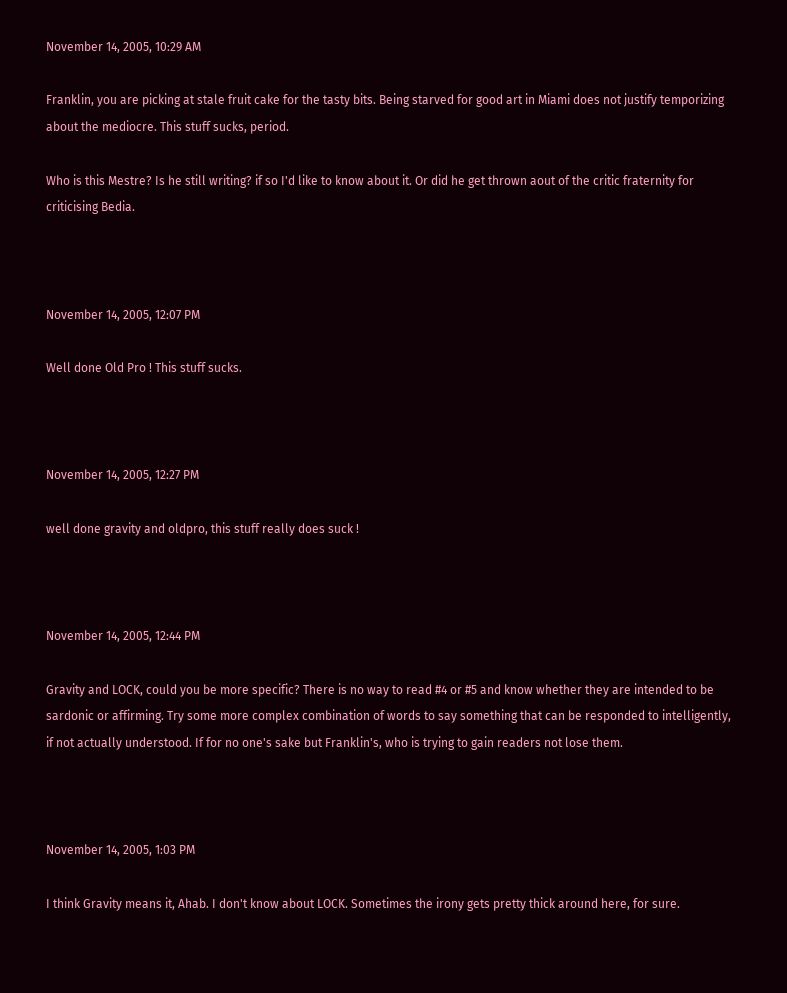November 14, 2005, 10:29 AM

Franklin, you are picking at stale fruit cake for the tasty bits. Being starved for good art in Miami does not justify temporizing about the mediocre. This stuff sucks, period.

Who is this Mestre? Is he still writing? if so I'd like to know about it. Or did he get thrown aout of the critic fraternity for criticising Bedia.



November 14, 2005, 12:07 PM

Well done Old Pro ! This stuff sucks.



November 14, 2005, 12:27 PM

well done gravity and oldpro, this stuff really does suck !



November 14, 2005, 12:44 PM

Gravity and LOCK, could you be more specific? There is no way to read #4 or #5 and know whether they are intended to be sardonic or affirming. Try some more complex combination of words to say something that can be responded to intelligently, if not actually understood. If for no one's sake but Franklin's, who is trying to gain readers not lose them.



November 14, 2005, 1:03 PM

I think Gravity means it, Ahab. I don't know about LOCK. Sometimes the irony gets pretty thick around here, for sure.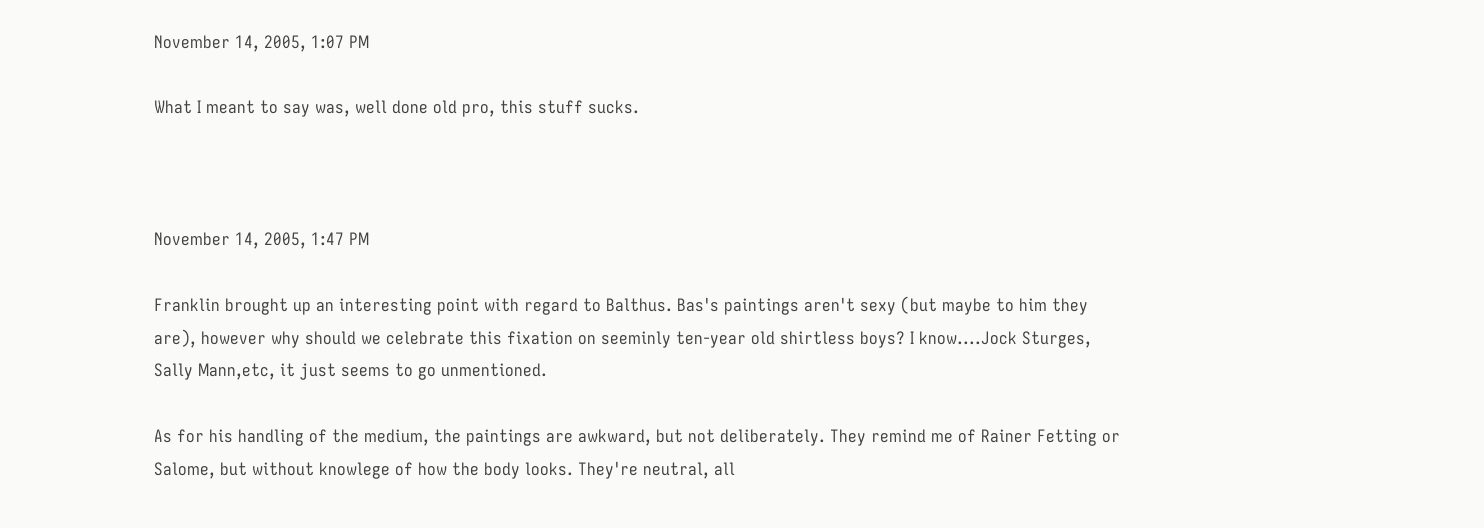November 14, 2005, 1:07 PM

What I meant to say was, well done old pro, this stuff sucks.



November 14, 2005, 1:47 PM

Franklin brought up an interesting point with regard to Balthus. Bas's paintings aren't sexy (but maybe to him they are), however why should we celebrate this fixation on seeminly ten-year old shirtless boys? I know....Jock Sturges, Sally Mann,etc, it just seems to go unmentioned.

As for his handling of the medium, the paintings are awkward, but not deliberately. They remind me of Rainer Fetting or Salome, but without knowlege of how the body looks. They're neutral, all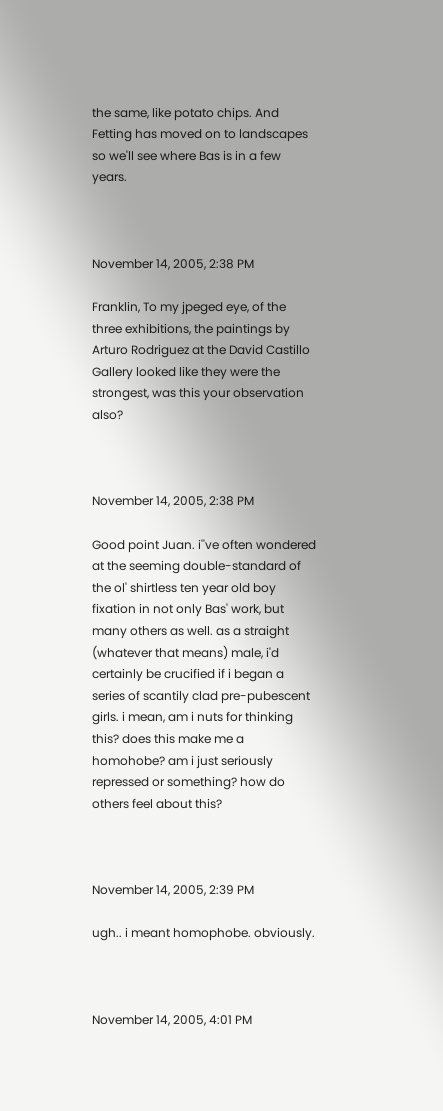the same, like potato chips. And Fetting has moved on to landscapes so we'll see where Bas is in a few years.



November 14, 2005, 2:38 PM

Franklin, To my jpeged eye, of the three exhibitions, the paintings by Arturo Rodriguez at the David Castillo Gallery looked like they were the strongest, was this your observation also?



November 14, 2005, 2:38 PM

Good point Juan. i''ve often wondered at the seeming double-standard of the ol' shirtless ten year old boy fixation in not only Bas' work, but many others as well. as a straight (whatever that means) male, i'd certainly be crucified if i began a series of scantily clad pre-pubescent girls. i mean, am i nuts for thinking this? does this make me a homohobe? am i just seriously repressed or something? how do others feel about this?



November 14, 2005, 2:39 PM

ugh.. i meant homophobe. obviously.



November 14, 2005, 4:01 PM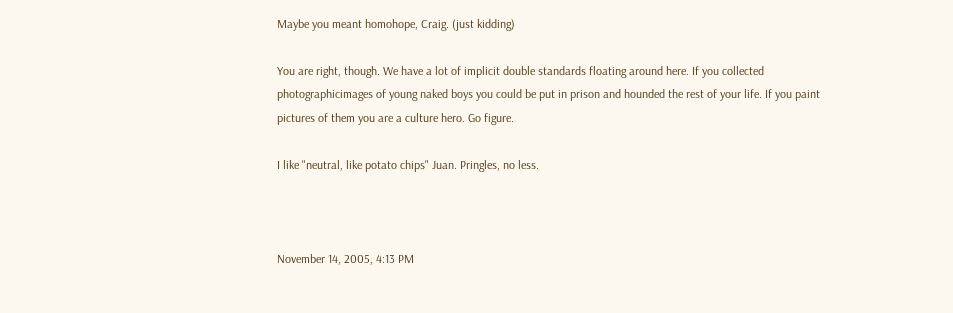Maybe you meant homohope, Craig. (just kidding)

You are right, though. We have a lot of implicit double standards floating around here. If you collected photographicimages of young naked boys you could be put in prison and hounded the rest of your life. If you paint pictures of them you are a culture hero. Go figure.

I like "neutral, like potato chips" Juan. Pringles, no less.



November 14, 2005, 4:13 PM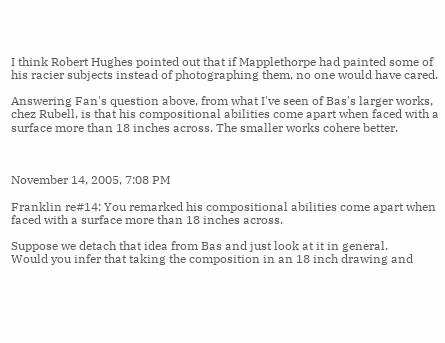I think Robert Hughes pointed out that if Mapplethorpe had painted some of his racier subjects instead of photographing them, no one would have cared.

Answering Fan's question above, from what I've seen of Bas's larger works, chez Rubell, is that his compositional abilities come apart when faced with a surface more than 18 inches across. The smaller works cohere better.



November 14, 2005, 7:08 PM

Franklin re#14: You remarked his compositional abilities come apart when faced with a surface more than 18 inches across.

Suppose we detach that idea from Bas and just look at it in general.
Would you infer that taking the composition in an 18 inch drawing and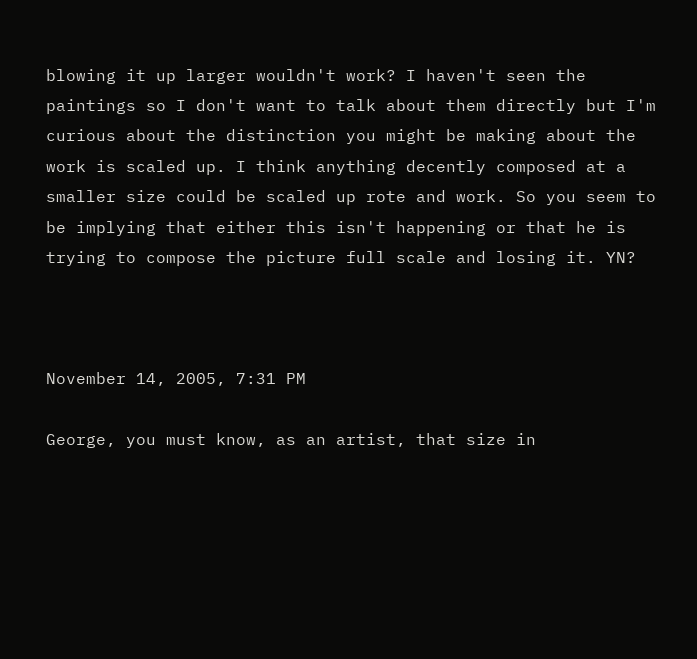blowing it up larger wouldn't work? I haven't seen the paintings so I don't want to talk about them directly but I'm curious about the distinction you might be making about the work is scaled up. I think anything decently composed at a smaller size could be scaled up rote and work. So you seem to be implying that either this isn't happening or that he is trying to compose the picture full scale and losing it. YN?



November 14, 2005, 7:31 PM

George, you must know, as an artist, that size in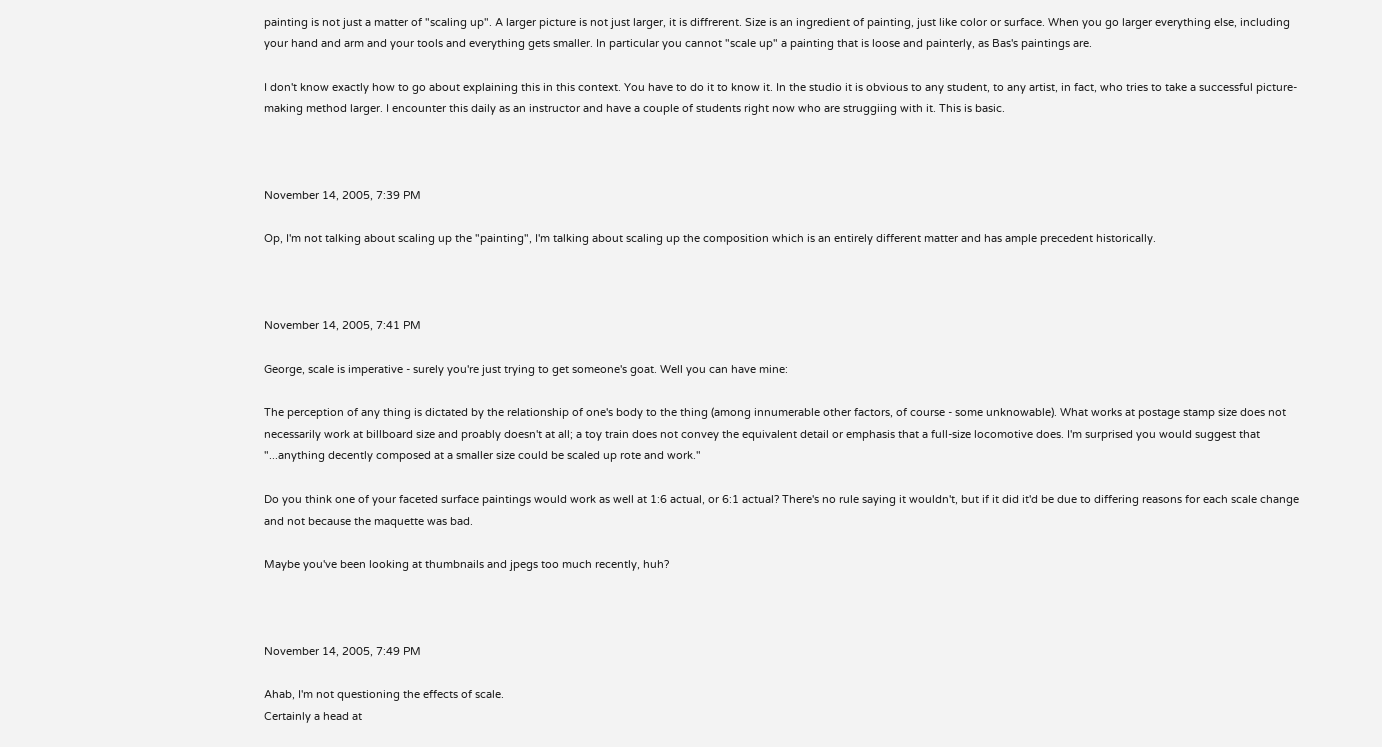painting is not just a matter of "scaling up". A larger picture is not just larger, it is diffrerent. Size is an ingredient of painting, just like color or surface. When you go larger everything else, including your hand and arm and your tools and everything gets smaller. In particular you cannot "scale up" a painting that is loose and painterly, as Bas's paintings are.

I don't know exactly how to go about explaining this in this context. You have to do it to know it. In the studio it is obvious to any student, to any artist, in fact, who tries to take a successful picture-making method larger. I encounter this daily as an instructor and have a couple of students right now who are struggiing with it. This is basic.



November 14, 2005, 7:39 PM

Op, I'm not talking about scaling up the "painting", I'm talking about scaling up the composition which is an entirely different matter and has ample precedent historically.



November 14, 2005, 7:41 PM

George, scale is imperative - surely you're just trying to get someone's goat. Well you can have mine:

The perception of any thing is dictated by the relationship of one's body to the thing (among innumerable other factors, of course - some unknowable). What works at postage stamp size does not necessarily work at billboard size and proably doesn't at all; a toy train does not convey the equivalent detail or emphasis that a full-size locomotive does. I'm surprised you would suggest that "...anything decently composed at a smaller size could be scaled up rote and work."

Do you think one of your faceted surface paintings would work as well at 1:6 actual, or 6:1 actual? There's no rule saying it wouldn't, but if it did it'd be due to differing reasons for each scale change and not because the maquette was bad.

Maybe you've been looking at thumbnails and jpegs too much recently, huh?



November 14, 2005, 7:49 PM

Ahab, I'm not questioning the effects of scale.
Certainly a head at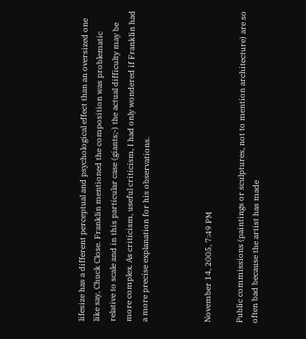lifesize has a different perceptual and psychological effect than an oversized one like say, Chuck Close. Franklin mentioned the composition was problematic relative to scale and in this particular case (giants;-) the actual difficulty may be more complex. As criticism, useful criticism, I had only wondered if Franklin had a more precise explanation for his observations.



November 14, 2005, 7:49 PM

Public commissions (paintings or sculptures, not to mention architecture) are so often bad because the artist has made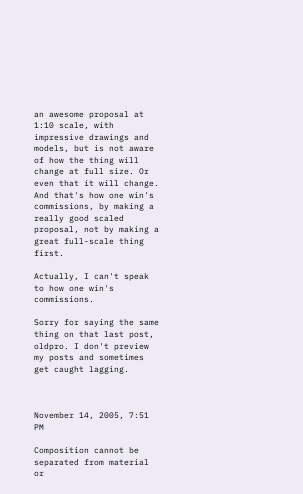an awesome proposal at 1:10 scale, with impressive drawings and models, but is not aware of how the thing will change at full size. Or even that it will change. And that's how one win's commissions, by making a really good scaled proposal, not by making a great full-scale thing first.

Actually, I can't speak to how one win's commissions.

Sorry for saying the same thing on that last post, oldpro. I don't preview my posts and sometimes get caught lagging.



November 14, 2005, 7:51 PM

Composition cannot be separated from material or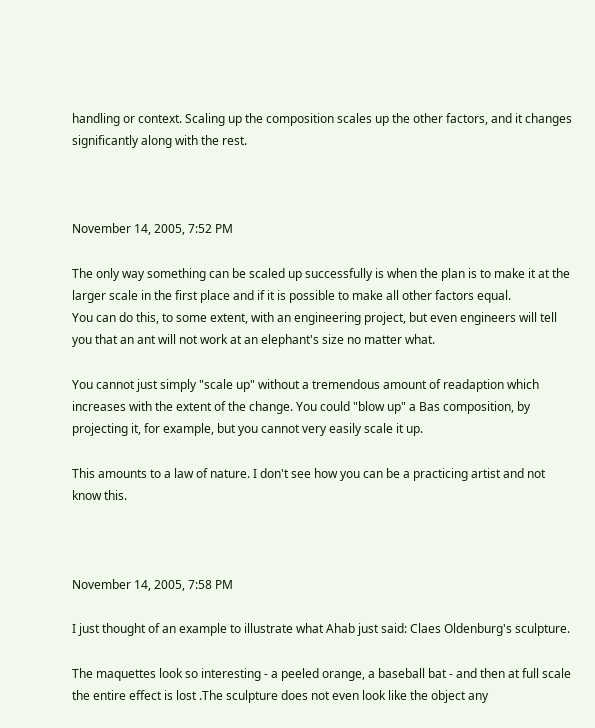handling or context. Scaling up the composition scales up the other factors, and it changes significantly along with the rest.



November 14, 2005, 7:52 PM

The only way something can be scaled up successfully is when the plan is to make it at the larger scale in the first place and if it is possible to make all other factors equal.
You can do this, to some extent, with an engineering project, but even engineers will tell you that an ant will not work at an elephant's size no matter what.

You cannot just simply "scale up" without a tremendous amount of readaption which increases with the extent of the change. You could "blow up" a Bas composition, by projecting it, for example, but you cannot very easily scale it up.

This amounts to a law of nature. I don't see how you can be a practicing artist and not know this.



November 14, 2005, 7:58 PM

I just thought of an example to illustrate what Ahab just said: Claes Oldenburg's sculpture.

The maquettes look so interesting - a peeled orange, a baseball bat - and then at full scale the entire effect is lost .The sculpture does not even look like the object any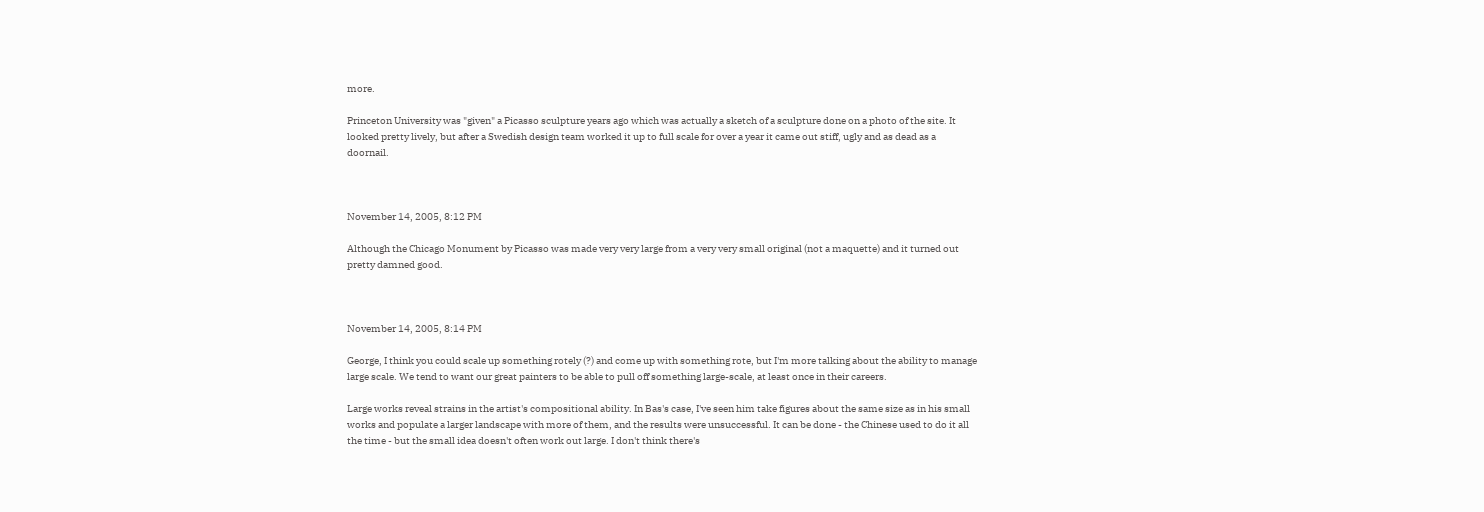more.

Princeton University was "given" a Picasso sculpture years ago which was actually a sketch of a sculpture done on a photo of the site. It looked pretty lively, but after a Swedish design team worked it up to full scale for over a year it came out stiff, ugly and as dead as a doornail.



November 14, 2005, 8:12 PM

Although the Chicago Monument by Picasso was made very very large from a very very small original (not a maquette) and it turned out pretty damned good.



November 14, 2005, 8:14 PM

George, I think you could scale up something rotely (?) and come up with something rote, but I'm more talking about the ability to manage large scale. We tend to want our great painters to be able to pull off something large-scale, at least once in their careers.

Large works reveal strains in the artist's compositional ability. In Bas's case, I've seen him take figures about the same size as in his small works and populate a larger landscape with more of them, and the results were unsuccessful. It can be done - the Chinese used to do it all the time - but the small idea doesn't often work out large. I don't think there's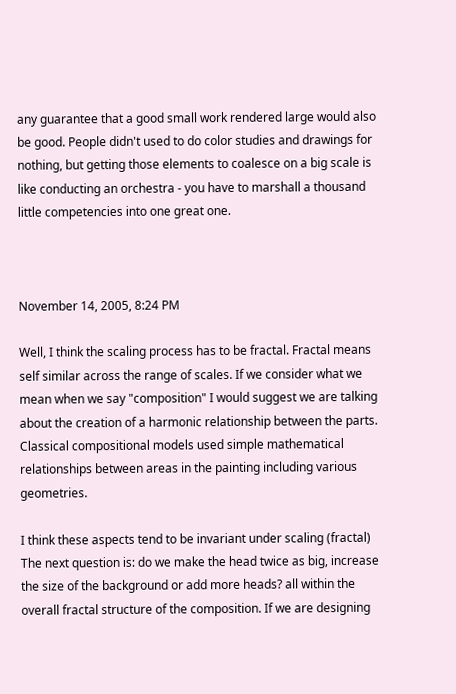any guarantee that a good small work rendered large would also be good. People didn't used to do color studies and drawings for nothing, but getting those elements to coalesce on a big scale is like conducting an orchestra - you have to marshall a thousand little competencies into one great one.



November 14, 2005, 8:24 PM

Well, I think the scaling process has to be fractal. Fractal means self similar across the range of scales. If we consider what we mean when we say "composition" I would suggest we are talking about the creation of a harmonic relationship between the parts. Classical compositional models used simple mathematical relationships between areas in the painting including various geometries.

I think these aspects tend to be invariant under scaling (fractal)
The next question is: do we make the head twice as big, increase the size of the background or add more heads? all within the overall fractal structure of the composition. If we are designing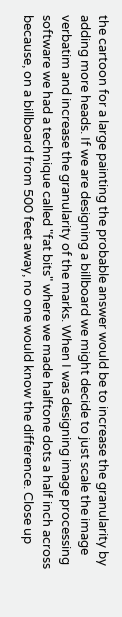the cartoon for a large painting the probable answer would be to increase the granularity by adding more heads. If we are designing a billboard we might decide to just scale the image verbatim and increase the granularity of the marks. When I was designing image processing software we had a technique called "fat bits" where we made halftone dots a half inch across because, on a billboard from 500 feet away, no one would know the difference. Close up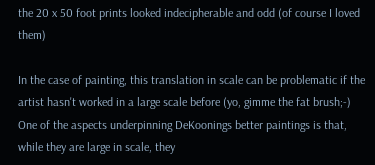the 20 x 50 foot prints looked indecipherable and odd (of course I loved them)

In the case of painting, this translation in scale can be problematic if the artist hasn't worked in a large scale before (yo, gimme the fat brush;-) One of the aspects underpinning DeKoonings better paintings is that, while they are large in scale, they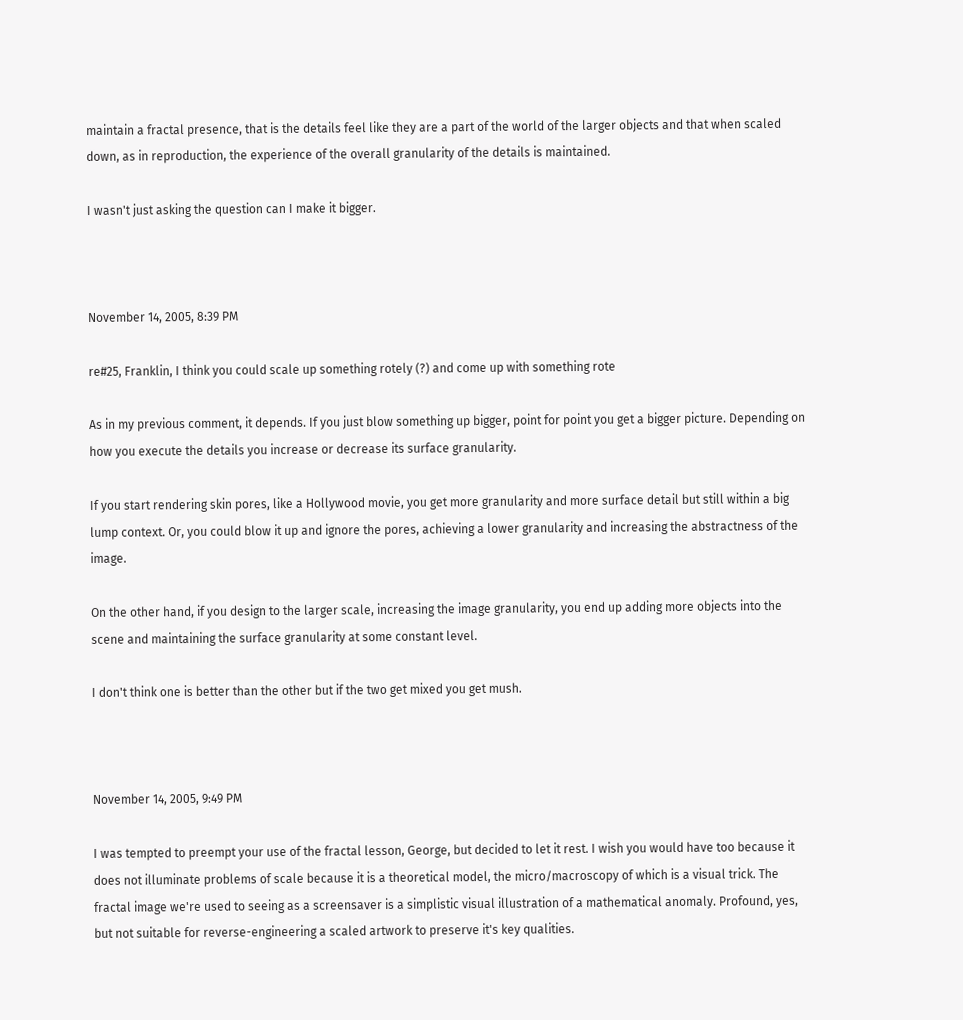maintain a fractal presence, that is the details feel like they are a part of the world of the larger objects and that when scaled down, as in reproduction, the experience of the overall granularity of the details is maintained.

I wasn't just asking the question can I make it bigger.



November 14, 2005, 8:39 PM

re#25, Franklin, I think you could scale up something rotely (?) and come up with something rote

As in my previous comment, it depends. If you just blow something up bigger, point for point you get a bigger picture. Depending on how you execute the details you increase or decrease its surface granularity.

If you start rendering skin pores, like a Hollywood movie, you get more granularity and more surface detail but still within a big lump context. Or, you could blow it up and ignore the pores, achieving a lower granularity and increasing the abstractness of the image.

On the other hand, if you design to the larger scale, increasing the image granularity, you end up adding more objects into the scene and maintaining the surface granularity at some constant level.

I don't think one is better than the other but if the two get mixed you get mush.



November 14, 2005, 9:49 PM

I was tempted to preempt your use of the fractal lesson, George, but decided to let it rest. I wish you would have too because it does not illuminate problems of scale because it is a theoretical model, the micro/macroscopy of which is a visual trick. The fractal image we're used to seeing as a screensaver is a simplistic visual illustration of a mathematical anomaly. Profound, yes, but not suitable for reverse-engineering a scaled artwork to preserve it's key qualities.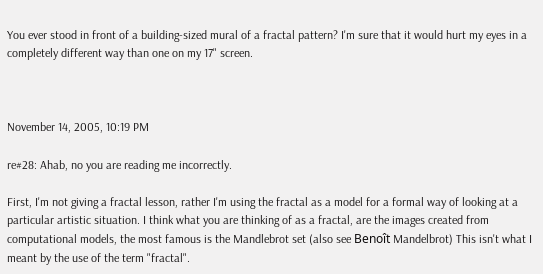You ever stood in front of a building-sized mural of a fractal pattern? I'm sure that it would hurt my eyes in a completely different way than one on my 17" screen.



November 14, 2005, 10:19 PM

re#28: Ahab, no you are reading me incorrectly.

First, I'm not giving a fractal lesson, rather I'm using the fractal as a model for a formal way of looking at a particular artistic situation. I think what you are thinking of as a fractal, are the images created from computational models, the most famous is the Mandlebrot set (also see Benoît Mandelbrot) This isn't what I meant by the use of the term "fractal".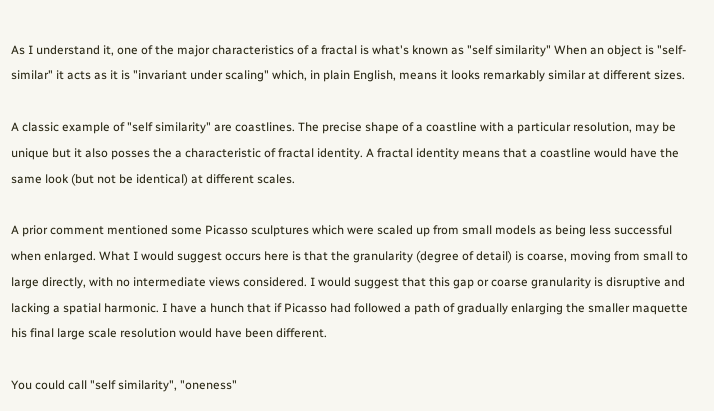As I understand it, one of the major characteristics of a fractal is what's known as "self similarity" When an object is "self-similar" it acts as it is "invariant under scaling" which, in plain English, means it looks remarkably similar at different sizes.

A classic example of "self similarity" are coastlines. The precise shape of a coastline with a particular resolution, may be unique but it also posses the a characteristic of fractal identity. A fractal identity means that a coastline would have the same look (but not be identical) at different scales.

A prior comment mentioned some Picasso sculptures which were scaled up from small models as being less successful when enlarged. What I would suggest occurs here is that the granularity (degree of detail) is coarse, moving from small to large directly, with no intermediate views considered. I would suggest that this gap or coarse granularity is disruptive and lacking a spatial harmonic. I have a hunch that if Picasso had followed a path of gradually enlarging the smaller maquette his final large scale resolution would have been different.

You could call "self similarity", "oneness"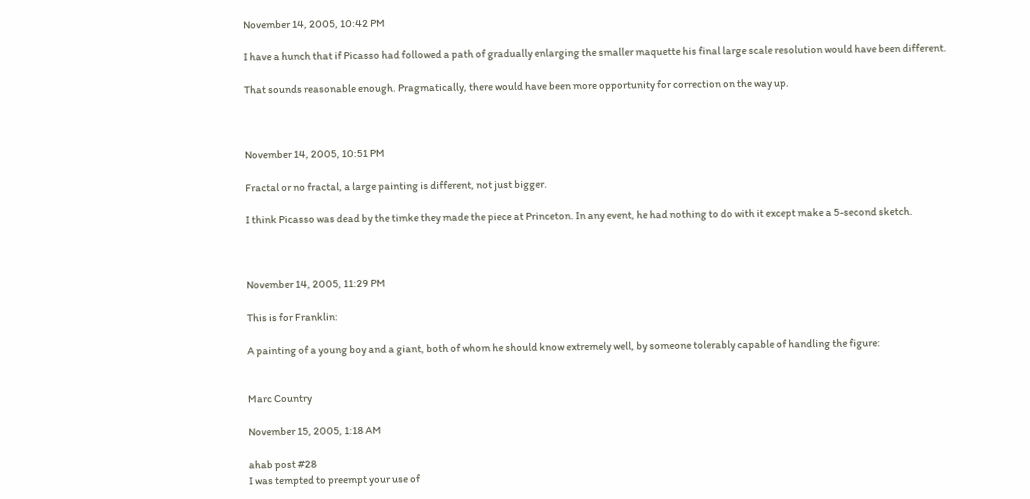November 14, 2005, 10:42 PM

I have a hunch that if Picasso had followed a path of gradually enlarging the smaller maquette his final large scale resolution would have been different.

That sounds reasonable enough. Pragmatically, there would have been more opportunity for correction on the way up.



November 14, 2005, 10:51 PM

Fractal or no fractal, a large painting is different, not just bigger.

I think Picasso was dead by the timke they made the piece at Princeton. In any event, he had nothing to do with it except make a 5-second sketch.



November 14, 2005, 11:29 PM

This is for Franklin:

A painting of a young boy and a giant, both of whom he should know extremely well, by someone tolerably capable of handling the figure:


Marc Country

November 15, 2005, 1:18 AM

ahab post #28
I was tempted to preempt your use of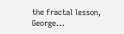the fractal lesson, George...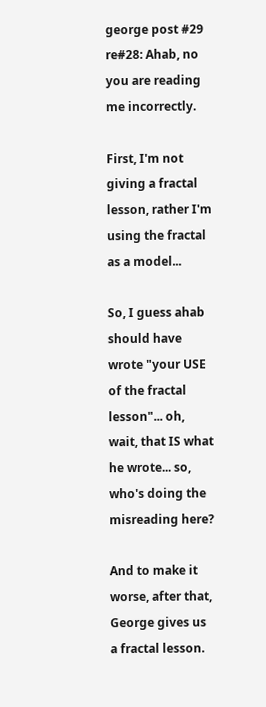george post #29
re#28: Ahab, no you are reading me incorrectly.

First, I'm not giving a fractal lesson, rather I'm using the fractal as a model...

So, I guess ahab should have wrote "your USE of the fractal lesson"... oh, wait, that IS what he wrote... so, who's doing the misreading here?

And to make it worse, after that, George gives us a fractal lesson.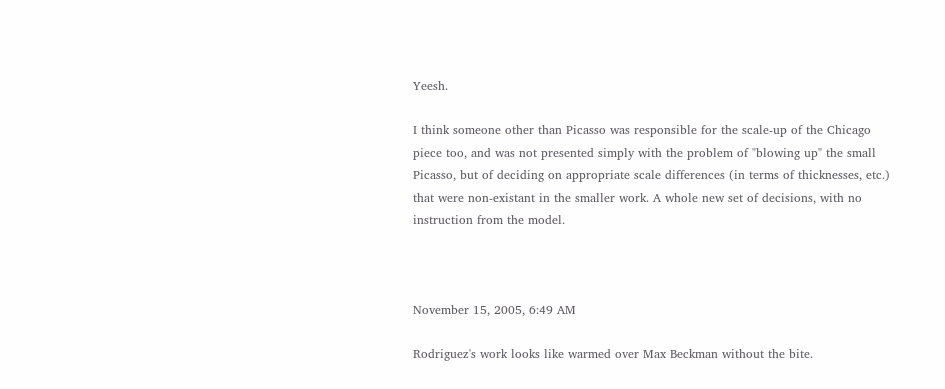Yeesh.

I think someone other than Picasso was responsible for the scale-up of the Chicago piece too, and was not presented simply with the problem of "blowing up" the small Picasso, but of deciding on appropriate scale differences (in terms of thicknesses, etc.) that were non-existant in the smaller work. A whole new set of decisions, with no instruction from the model.



November 15, 2005, 6:49 AM

Rodriguez's work looks like warmed over Max Beckman without the bite.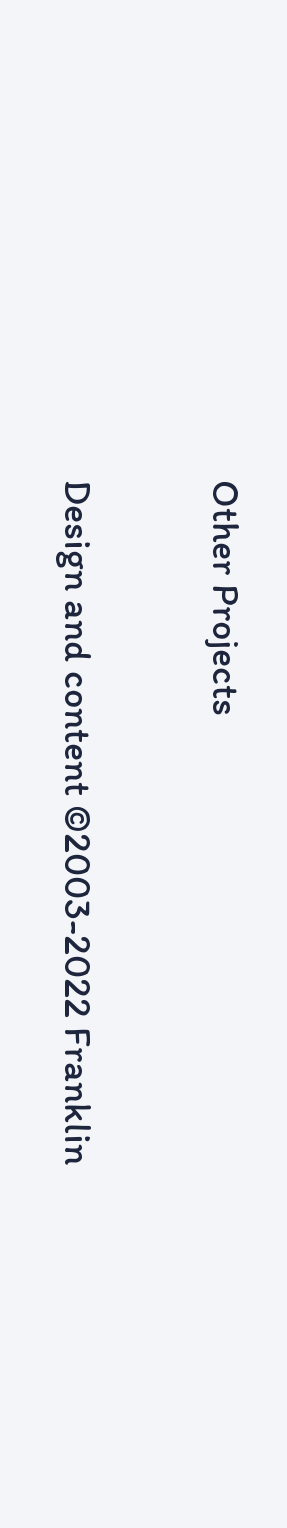Other Projects


Design and content ©2003-2022 Franklin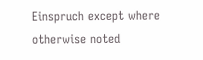Einspruch except where otherwise noted